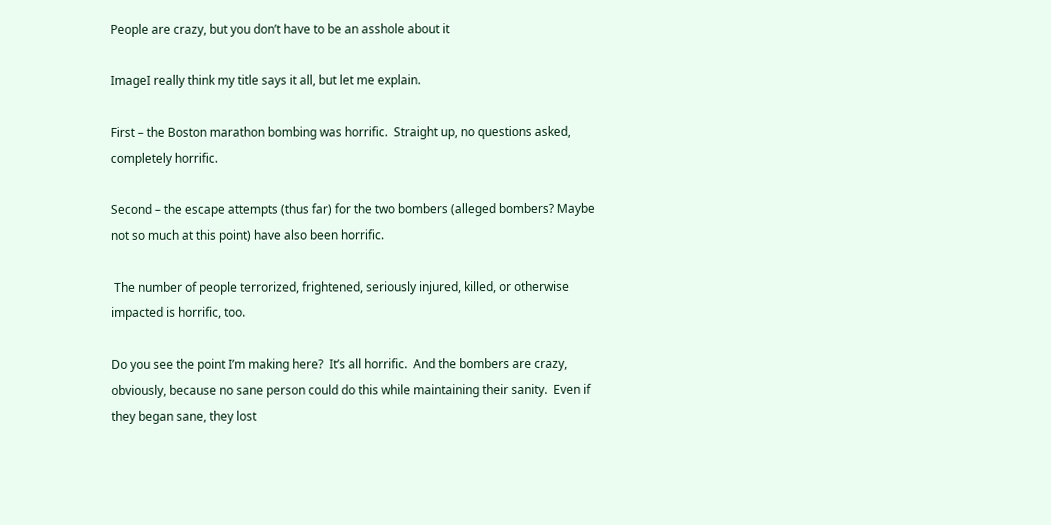People are crazy, but you don’t have to be an asshole about it

ImageI really think my title says it all, but let me explain.

First – the Boston marathon bombing was horrific.  Straight up, no questions asked, completely horrific.

Second – the escape attempts (thus far) for the two bombers (alleged bombers? Maybe not so much at this point) have also been horrific.

 The number of people terrorized, frightened, seriously injured, killed, or otherwise impacted is horrific, too.

Do you see the point I’m making here?  It’s all horrific.  And the bombers are crazy, obviously, because no sane person could do this while maintaining their sanity.  Even if they began sane, they lost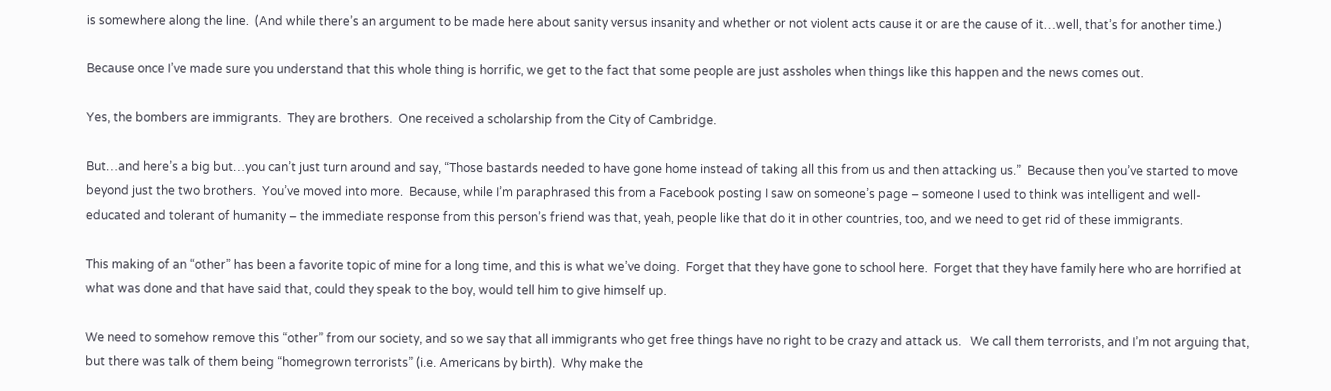is somewhere along the line.  (And while there’s an argument to be made here about sanity versus insanity and whether or not violent acts cause it or are the cause of it…well, that’s for another time.)

Because once I’ve made sure you understand that this whole thing is horrific, we get to the fact that some people are just assholes when things like this happen and the news comes out.

Yes, the bombers are immigrants.  They are brothers.  One received a scholarship from the City of Cambridge.

But…and here’s a big but…you can’t just turn around and say, “Those bastards needed to have gone home instead of taking all this from us and then attacking us.”  Because then you’ve started to move beyond just the two brothers.  You’ve moved into more.  Because, while I’m paraphrased this from a Facebook posting I saw on someone’s page – someone I used to think was intelligent and well-educated and tolerant of humanity – the immediate response from this person’s friend was that, yeah, people like that do it in other countries, too, and we need to get rid of these immigrants.

This making of an “other” has been a favorite topic of mine for a long time, and this is what we’ve doing.  Forget that they have gone to school here.  Forget that they have family here who are horrified at what was done and that have said that, could they speak to the boy, would tell him to give himself up.

We need to somehow remove this “other” from our society, and so we say that all immigrants who get free things have no right to be crazy and attack us.   We call them terrorists, and I’m not arguing that, but there was talk of them being “homegrown terrorists” (i.e. Americans by birth).  Why make the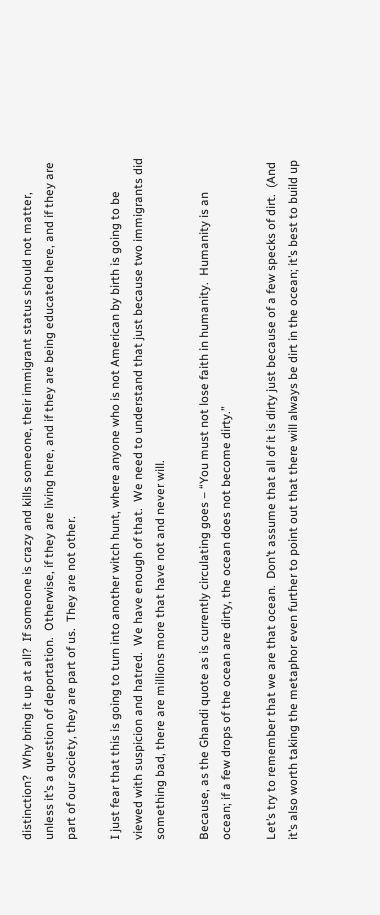distinction?  Why bring it up at all?  If someone is crazy and kills someone, their immigrant status should not matter, unless it’s a question of deportation.  Otherwise, if they are living here, and if they are being educated here, and if they are part of our society, they are part of us.  They are not other.

I just fear that this is going to turn into another witch hunt, where anyone who is not American by birth is going to be viewed with suspicion and hatred.  We have enough of that.  We need to understand that just because two immigrants did something bad, there are millions more that have not and never will.

Because, as the Ghandi quote as is currently circulating goes – “You must not lose faith in humanity.  Humanity is an ocean; if a few drops of the ocean are dirty, the ocean does not become dirty.”

Let’s try to remember that we are that ocean.  Don’t assume that all of it is dirty just because of a few specks of dirt.  (And it’s also worth taking the metaphor even further to point out that there will always be dirt in the ocean; it’s best to build up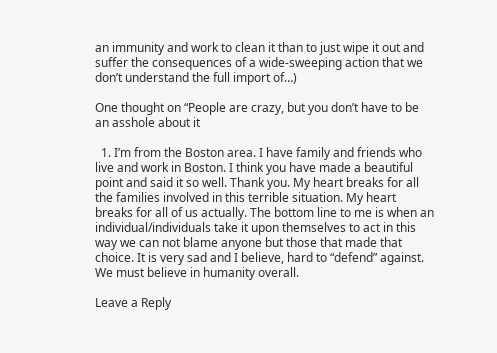an immunity and work to clean it than to just wipe it out and suffer the consequences of a wide-sweeping action that we don’t understand the full import of…)

One thought on “People are crazy, but you don’t have to be an asshole about it

  1. I’m from the Boston area. I have family and friends who live and work in Boston. I think you have made a beautiful point and said it so well. Thank you. My heart breaks for all the families involved in this terrible situation. My heart breaks for all of us actually. The bottom line to me is when an individual/individuals take it upon themselves to act in this way we can not blame anyone but those that made that choice. It is very sad and I believe, hard to “defend” against. We must believe in humanity overall.

Leave a Reply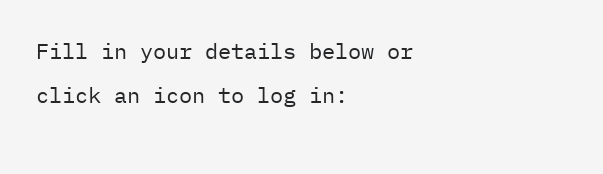Fill in your details below or click an icon to log in: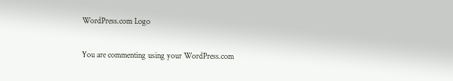WordPress.com Logo

You are commenting using your WordPress.com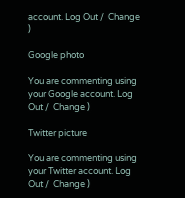account. Log Out /  Change )

Google photo

You are commenting using your Google account. Log Out /  Change )

Twitter picture

You are commenting using your Twitter account. Log Out /  Change )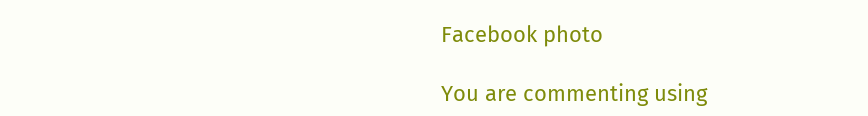Facebook photo

You are commenting using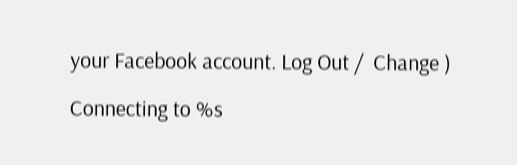your Facebook account. Log Out /  Change )

Connecting to %s